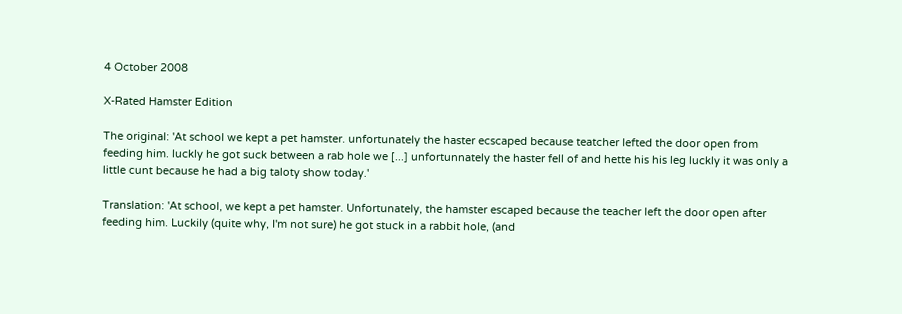4 October 2008

X-Rated Hamster Edition

The original: 'At school we kept a pet hamster. unfortunately the haster ecscaped because teatcher lefted the door open from feeding him. luckly he got suck between a rab hole we [...] unfortunnately the haster fell of and hette his his leg luckly it was only a little cunt because he had a big taloty show today.'

Translation: 'At school, we kept a pet hamster. Unfortunately, the hamster escaped because the teacher left the door open after feeding him. Luckily (quite why, I'm not sure) he got stuck in a rabbit hole, (and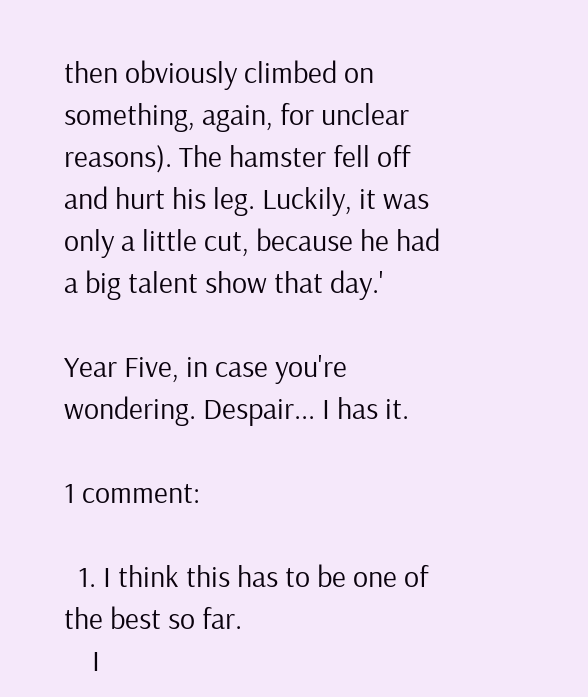then obviously climbed on something, again, for unclear reasons). The hamster fell off and hurt his leg. Luckily, it was only a little cut, because he had a big talent show that day.'

Year Five, in case you're wondering. Despair... I has it.

1 comment:

  1. I think this has to be one of the best so far.
    I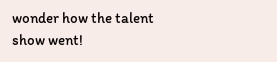wonder how the talent show went!